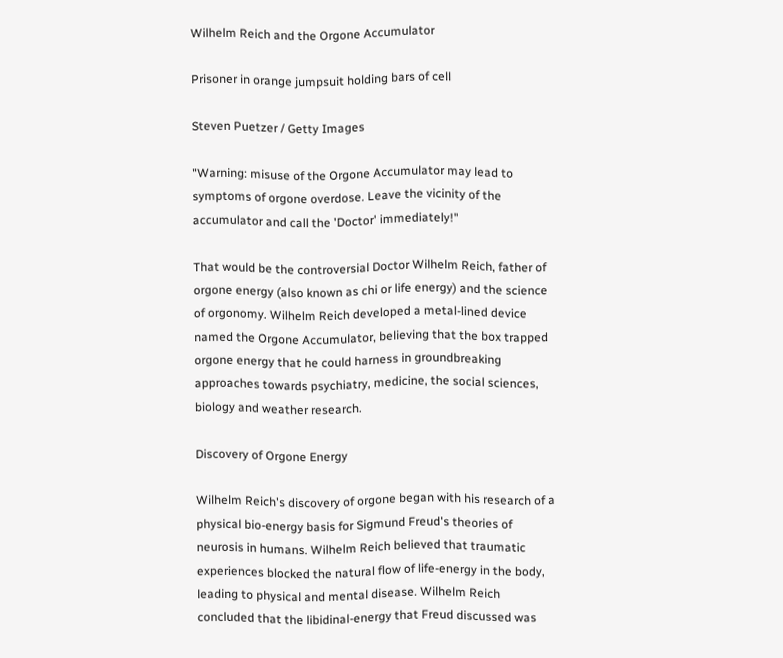Wilhelm Reich and the Orgone Accumulator

Prisoner in orange jumpsuit holding bars of cell

Steven Puetzer / Getty Images

"Warning: misuse of the Orgone Accumulator may lead to symptoms of orgone overdose. Leave the vicinity of the accumulator and call the 'Doctor' immediately!"

That would be the controversial Doctor Wilhelm Reich, father of orgone energy (also known as chi or life energy) and the science of orgonomy. Wilhelm Reich developed a metal-lined device named the Orgone Accumulator, believing that the box trapped orgone energy that he could harness in groundbreaking approaches towards psychiatry, medicine, the social sciences, biology and weather research.

Discovery of Orgone Energy

Wilhelm Reich's discovery of orgone began with his research of a physical bio-energy basis for Sigmund Freud's theories of neurosis in humans. Wilhelm Reich believed that traumatic experiences blocked the natural flow of life-energy in the body, leading to physical and mental disease. Wilhelm Reich concluded that the libidinal-energy that Freud discussed was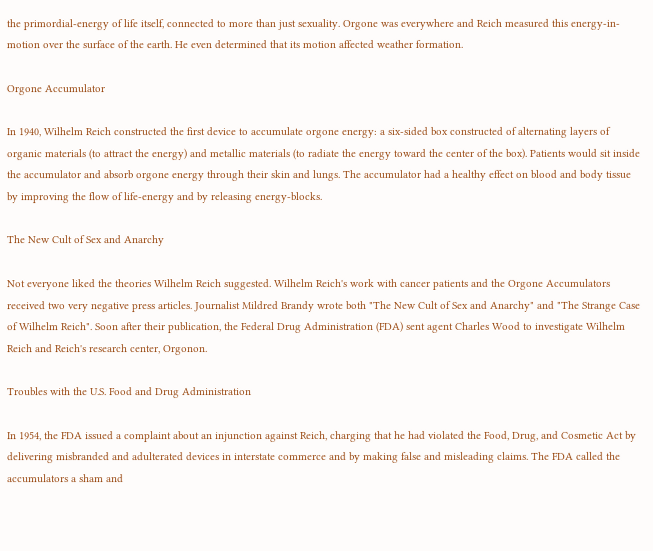the primordial-energy of life itself, connected to more than just sexuality. Orgone was everywhere and Reich measured this energy-in-motion over the surface of the earth. He even determined that its motion affected weather formation.

Orgone Accumulator

In 1940, Wilhelm Reich constructed the first device to accumulate orgone energy: a six-sided box constructed of alternating layers of organic materials (to attract the energy) and metallic materials (to radiate the energy toward the center of the box). Patients would sit inside the accumulator and absorb orgone energy through their skin and lungs. The accumulator had a healthy effect on blood and body tissue by improving the flow of life-energy and by releasing energy-blocks.

The New Cult of Sex and Anarchy

Not everyone liked the theories Wilhelm Reich suggested. Wilhelm Reich's work with cancer patients and the Orgone Accumulators received two very negative press articles. Journalist Mildred Brandy wrote both "The New Cult of Sex and Anarchy" and "The Strange Case of Wilhelm Reich". Soon after their publication, the Federal Drug Administration (FDA) sent agent Charles Wood to investigate Wilhelm Reich and Reich's research center, Orgonon.

Troubles with the U.S. Food and Drug Administration

In 1954, the FDA issued a complaint about an injunction against Reich, charging that he had violated the Food, Drug, and Cosmetic Act by delivering misbranded and adulterated devices in interstate commerce and by making false and misleading claims. The FDA called the accumulators a sham and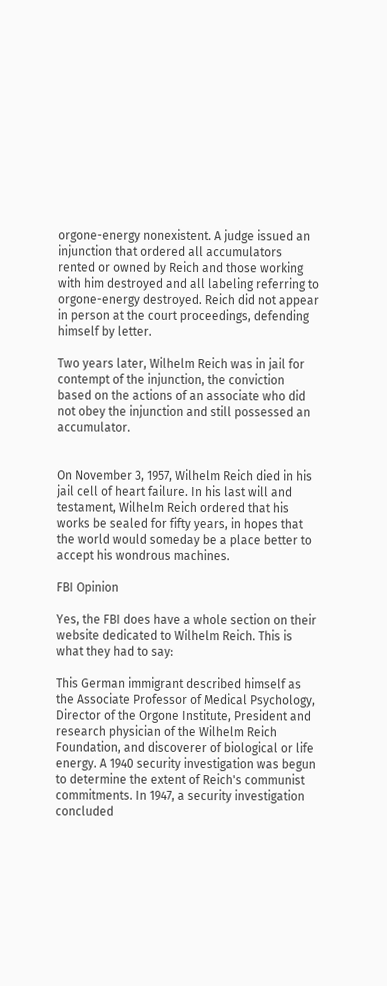orgone-energy nonexistent. A judge issued an injunction that ordered all accumulators rented or owned by Reich and those working with him destroyed and all labeling referring to orgone-energy destroyed. Reich did not appear in person at the court proceedings, defending himself by letter.

Two years later, Wilhelm Reich was in jail for contempt of the injunction, the conviction based on the actions of an associate who did not obey the injunction and still possessed an accumulator.


On November 3, 1957, Wilhelm Reich died in his jail cell of heart failure. In his last will and testament, Wilhelm Reich ordered that his works be sealed for fifty years, in hopes that the world would someday be a place better to accept his wondrous machines.

FBI Opinion

Yes, the FBI does have a whole section on their website dedicated to Wilhelm Reich. This is what they had to say:

This German immigrant described himself as the Associate Professor of Medical Psychology, Director of the Orgone Institute, President and research physician of the Wilhelm Reich Foundation, and discoverer of biological or life energy. A 1940 security investigation was begun to determine the extent of Reich's communist commitments. In 1947, a security investigation concluded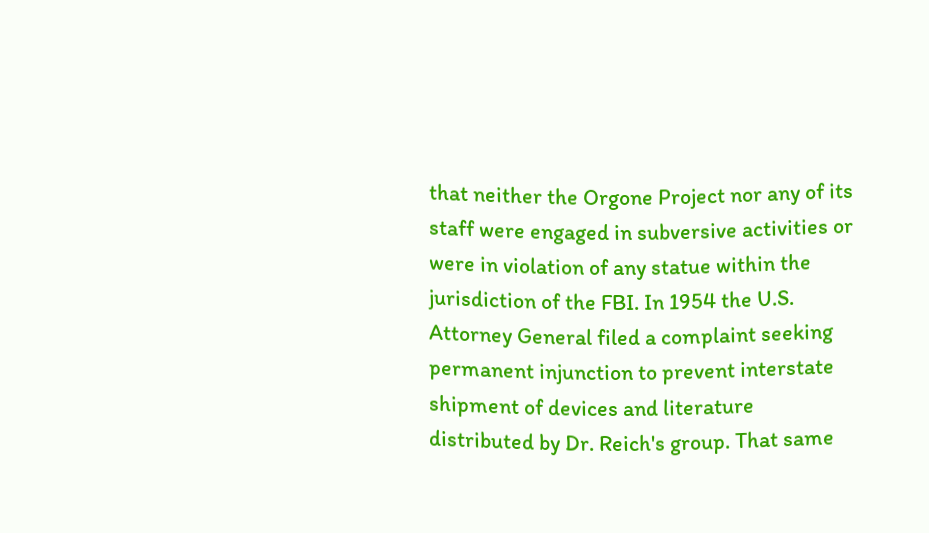that neither the Orgone Project nor any of its staff were engaged in subversive activities or were in violation of any statue within the jurisdiction of the FBI. In 1954 the U.S. Attorney General filed a complaint seeking permanent injunction to prevent interstate shipment of devices and literature distributed by Dr. Reich's group. That same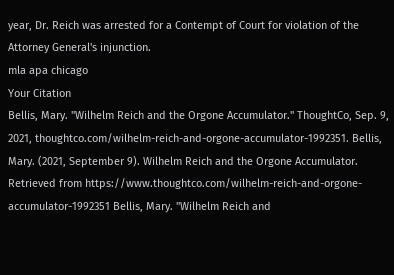year, Dr. Reich was arrested for a Contempt of Court for violation of the Attorney General's injunction.
mla apa chicago
Your Citation
Bellis, Mary. "Wilhelm Reich and the Orgone Accumulator." ThoughtCo, Sep. 9, 2021, thoughtco.com/wilhelm-reich-and-orgone-accumulator-1992351. Bellis, Mary. (2021, September 9). Wilhelm Reich and the Orgone Accumulator. Retrieved from https://www.thoughtco.com/wilhelm-reich-and-orgone-accumulator-1992351 Bellis, Mary. "Wilhelm Reich and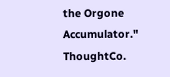the Orgone Accumulator." ThoughtCo.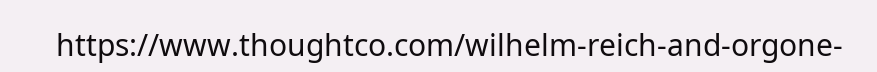https://www.thoughtco.com/wilhelm-reich-and-orgone-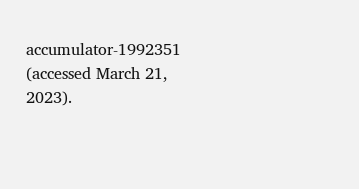accumulator-1992351 (accessed March 21, 2023).